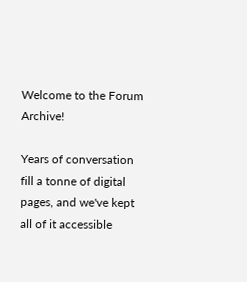Welcome to the Forum Archive!

Years of conversation fill a tonne of digital pages, and we've kept all of it accessible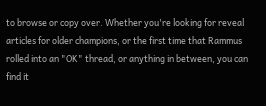to browse or copy over. Whether you're looking for reveal articles for older champions, or the first time that Rammus rolled into an "OK" thread, or anything in between, you can find it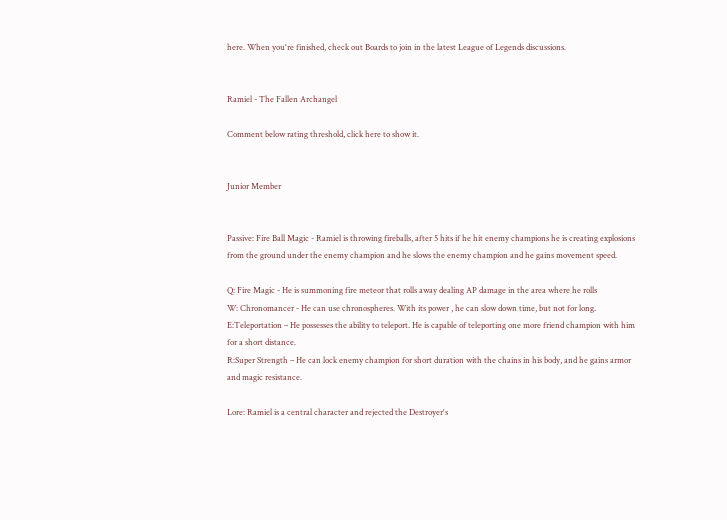here. When you're finished, check out Boards to join in the latest League of Legends discussions.


Ramiel - The Fallen Archangel

Comment below rating threshold, click here to show it.


Junior Member


Passive: Fire Ball Magic - Ramiel is throwing fireballs, after 5 hits if he hit enemy champions he is creating explosions from the ground under the enemy champion and he slows the enemy champion and he gains movement speed.

Q: Fire Magic - He is summoning fire meteor that rolls away dealing AP damage in the area where he rolls
W: Chronomancer - He can use chronospheres. With its power , he can slow down time, but not for long.
E:Teleportation – He possesses the ability to teleport. He is capable of teleporting one more friend champion with him for a short distance.
R:Super Strength – He can lock enemy champion for short duration with the chains in his body, and he gains armor and magic resistance.

Lore: Ramiel is a central character and rejected the Destroyer's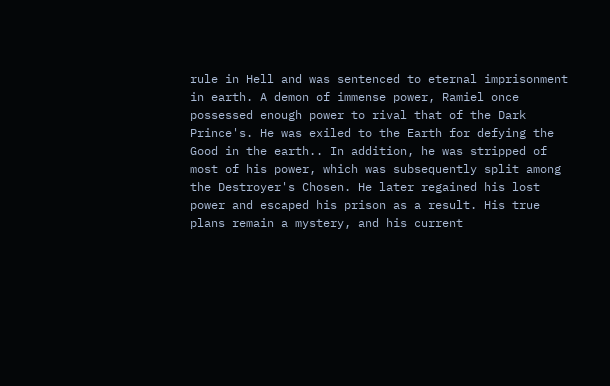rule in Hell and was sentenced to eternal imprisonment in earth. A demon of immense power, Ramiel once possessed enough power to rival that of the Dark Prince's. He was exiled to the Earth for defying the Good in the earth.. In addition, he was stripped of most of his power, which was subsequently split among the Destroyer's Chosen. He later regained his lost power and escaped his prison as a result. His true plans remain a mystery, and his current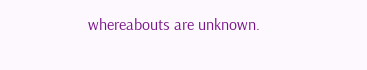whereabouts are unknown.